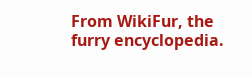From WikiFur, the furry encyclopedia.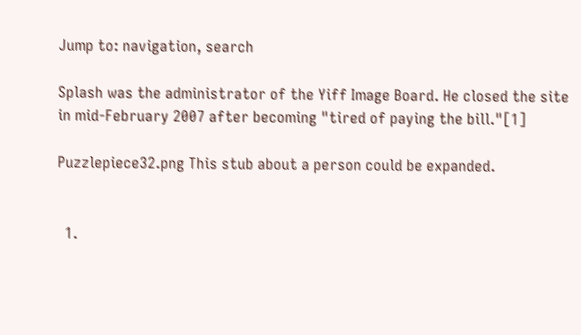Jump to: navigation, search

Splash was the administrator of the Yiff Image Board. He closed the site in mid-February 2007 after becoming "tired of paying the bill."[1]

Puzzlepiece32.png This stub about a person could be expanded.


  1.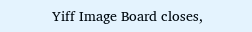Yiff Image Board closes,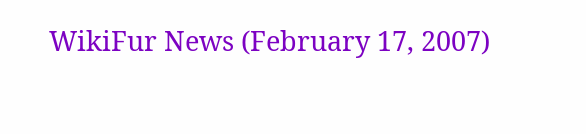WikiFur News (February 17, 2007)